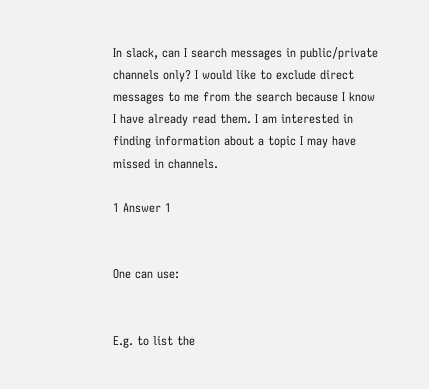In slack, can I search messages in public/private channels only? I would like to exclude direct messages to me from the search because I know I have already read them. I am interested in finding information about a topic I may have missed in channels.

1 Answer 1


One can use:


E.g. to list the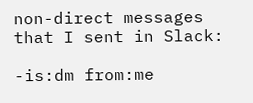non-direct messages that I sent in Slack:

-is:dm from:me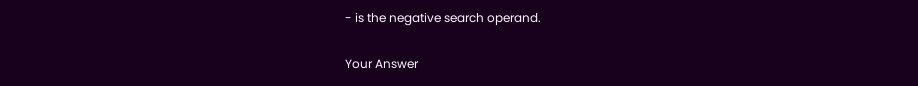- is the negative search operand.

Your Answer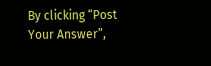By clicking “Post Your Answer”,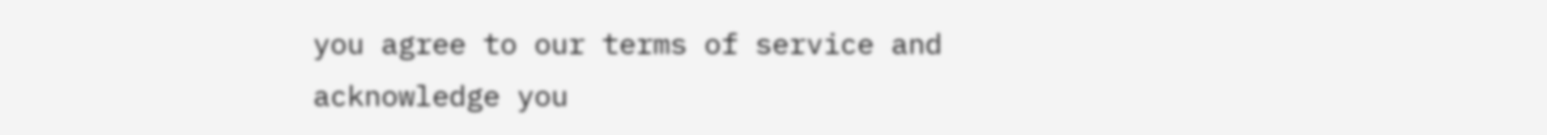you agree to our terms of service and acknowledge you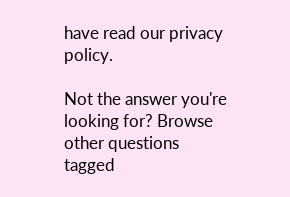have read our privacy policy.

Not the answer you're looking for? Browse other questions tagged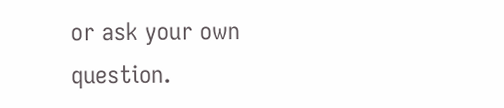or ask your own question.